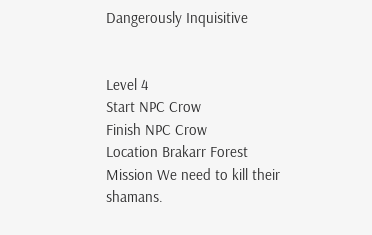Dangerously Inquisitive


Level 4
Start NPC Crow
Finish NPC Crow
Location Brakarr Forest
Mission We need to kill their shamans.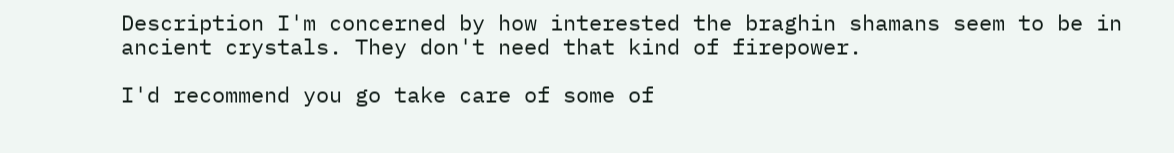Description I'm concerned by how interested the braghin shamans seem to be in ancient crystals. They don't need that kind of firepower.

I'd recommend you go take care of some of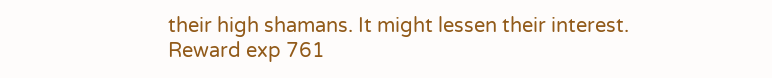their high shamans. It might lessen their interest.
Reward exp 761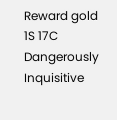Reward gold 1S 17C
Dangerously Inquisitive